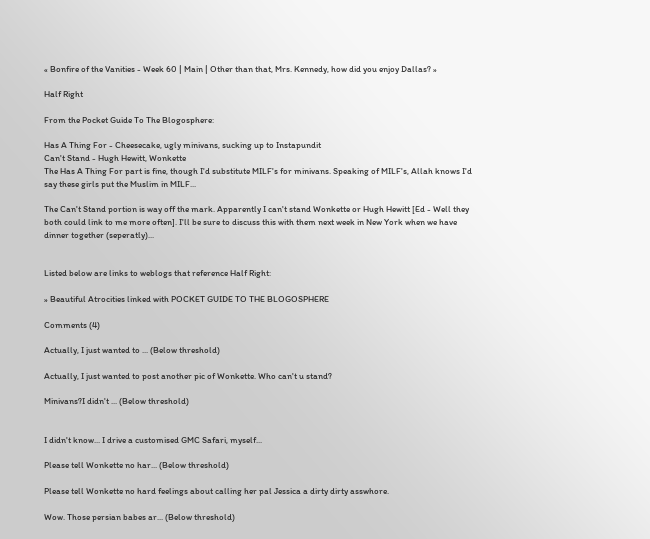« Bonfire of the Vanities - Week 60 | Main | Other than that, Mrs. Kennedy, how did you enjoy Dallas? »

Half Right

From the Pocket Guide To The Blogosphere:

Has A Thing For - Cheesecake, ugly minivans, sucking up to Instapundit
Can't Stand - Hugh Hewitt, Wonkette
The Has A Thing For part is fine, though I'd substitute MILF's for minivans. Speaking of MILF's, Allah knows I'd say these girls put the Muslim in MILF...

The Can't Stand portion is way off the mark. Apparently I can't stand Wonkette or Hugh Hewitt [Ed - Well they both could link to me more often]. I'll be sure to discuss this with them next week in New York when we have dinner together (seperatly)...


Listed below are links to weblogs that reference Half Right:

» Beautiful Atrocities linked with POCKET GUIDE TO THE BLOGOSPHERE

Comments (4)

Actually, I just wanted to ... (Below threshold)

Actually, I just wanted to post another pic of Wonkette. Who can't u stand?

Minivans?I didn't ... (Below threshold)


I didn't know... I drive a customised GMC Safari, myself...

Please tell Wonkette no har... (Below threshold)

Please tell Wonkette no hard feelings about calling her pal Jessica a dirty dirty asswhore.

Wow. Those persian babes ar... (Below threshold)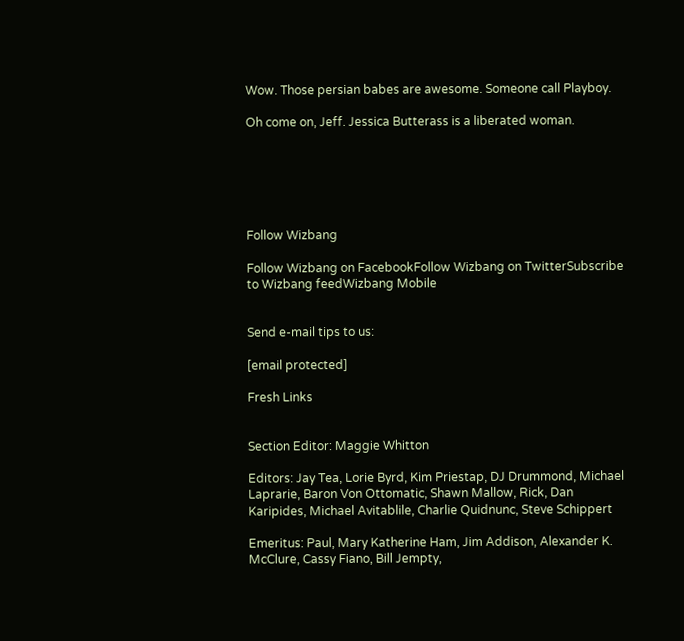Wow. Those persian babes are awesome. Someone call Playboy.

Oh come on, Jeff. Jessica Butterass is a liberated woman.






Follow Wizbang

Follow Wizbang on FacebookFollow Wizbang on TwitterSubscribe to Wizbang feedWizbang Mobile


Send e-mail tips to us:

[email protected]

Fresh Links


Section Editor: Maggie Whitton

Editors: Jay Tea, Lorie Byrd, Kim Priestap, DJ Drummond, Michael Laprarie, Baron Von Ottomatic, Shawn Mallow, Rick, Dan Karipides, Michael Avitablile, Charlie Quidnunc, Steve Schippert

Emeritus: Paul, Mary Katherine Ham, Jim Addison, Alexander K. McClure, Cassy Fiano, Bill Jempty,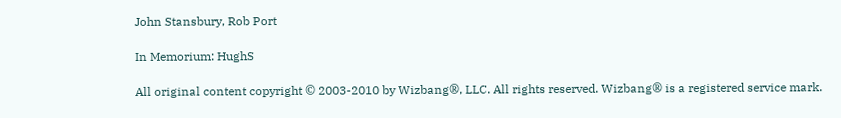John Stansbury, Rob Port

In Memorium: HughS

All original content copyright © 2003-2010 by Wizbang®, LLC. All rights reserved. Wizbang® is a registered service mark.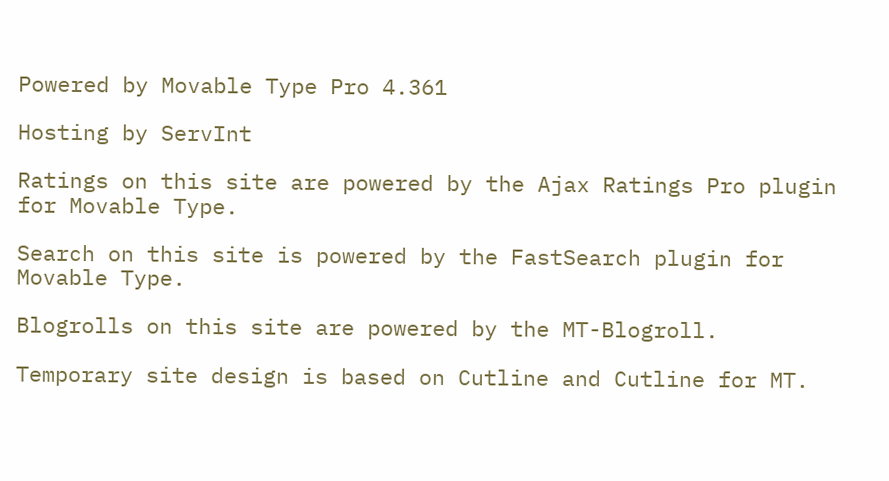Powered by Movable Type Pro 4.361

Hosting by ServInt

Ratings on this site are powered by the Ajax Ratings Pro plugin for Movable Type.

Search on this site is powered by the FastSearch plugin for Movable Type.

Blogrolls on this site are powered by the MT-Blogroll.

Temporary site design is based on Cutline and Cutline for MT.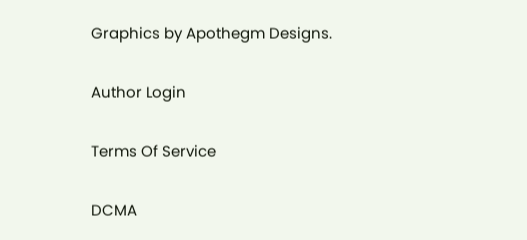Graphics by Apothegm Designs.

Author Login

Terms Of Service

DCMA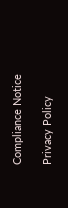Compliance Notice

Privacy Policy